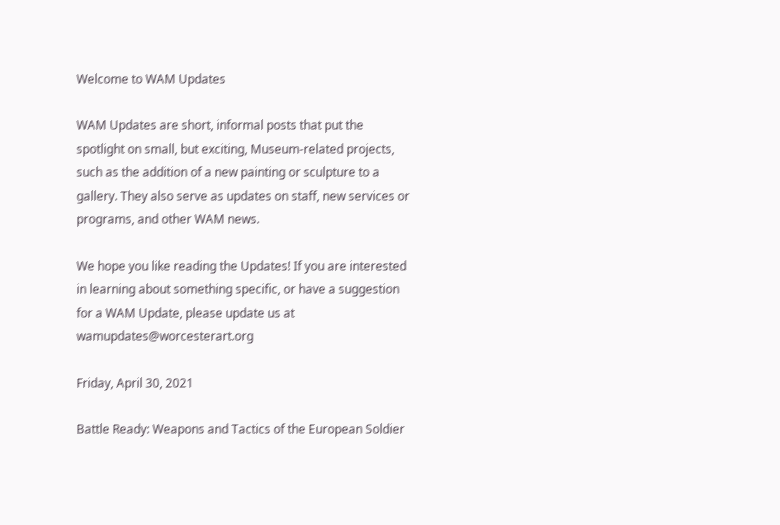Welcome to WAM Updates

WAM Updates are short, informal posts that put the spotlight on small, but exciting, Museum-related projects, such as the addition of a new painting or sculpture to a gallery. They also serve as updates on staff, new services or programs, and other WAM news.

We hope you like reading the Updates! If you are interested in learning about something specific, or have a suggestion for a WAM Update, please update us at wamupdates@worcesterart.org

Friday, April 30, 2021

Battle Ready: Weapons and Tactics of the European Soldier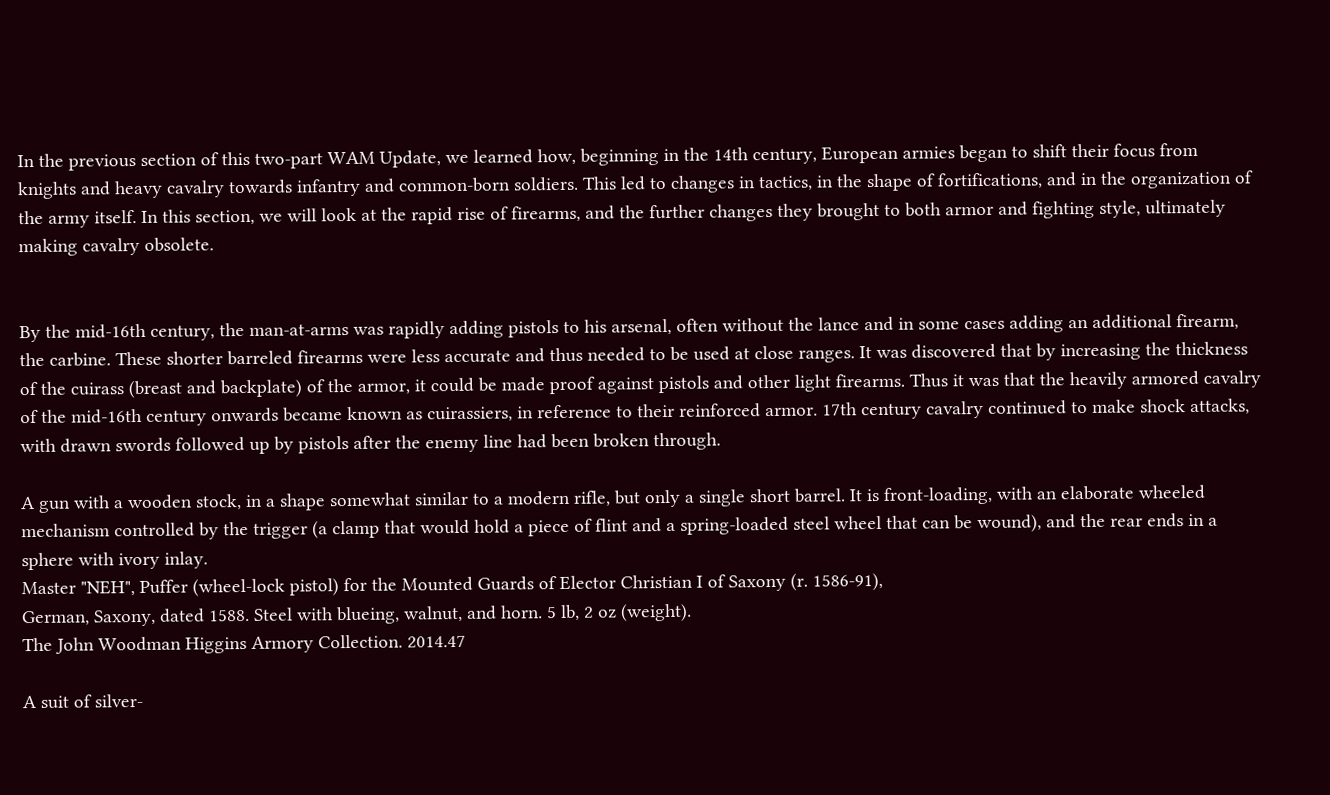In the previous section of this two-part WAM Update, we learned how, beginning in the 14th century, European armies began to shift their focus from knights and heavy cavalry towards infantry and common-born soldiers. This led to changes in tactics, in the shape of fortifications, and in the organization of the army itself. In this section, we will look at the rapid rise of firearms, and the further changes they brought to both armor and fighting style, ultimately making cavalry obsolete.


By the mid-16th century, the man-at-arms was rapidly adding pistols to his arsenal, often without the lance and in some cases adding an additional firearm, the carbine. These shorter barreled firearms were less accurate and thus needed to be used at close ranges. It was discovered that by increasing the thickness of the cuirass (breast and backplate) of the armor, it could be made proof against pistols and other light firearms. Thus it was that the heavily armored cavalry of the mid-16th century onwards became known as cuirassiers, in reference to their reinforced armor. 17th century cavalry continued to make shock attacks, with drawn swords followed up by pistols after the enemy line had been broken through.

A gun with a wooden stock, in a shape somewhat similar to a modern rifle, but only a single short barrel. It is front-loading, with an elaborate wheeled mechanism controlled by the trigger (a clamp that would hold a piece of flint and a spring-loaded steel wheel that can be wound), and the rear ends in a sphere with ivory inlay.
Master "NEH", Puffer (wheel-lock pistol) for the Mounted Guards of Elector Christian I of Saxony (r. 1586-91),
German, Saxony, dated 1588. Steel with blueing, walnut, and horn. 5 lb, 2 oz (weight).
The John Woodman Higgins Armory Collection. 2014.47

A suit of silver-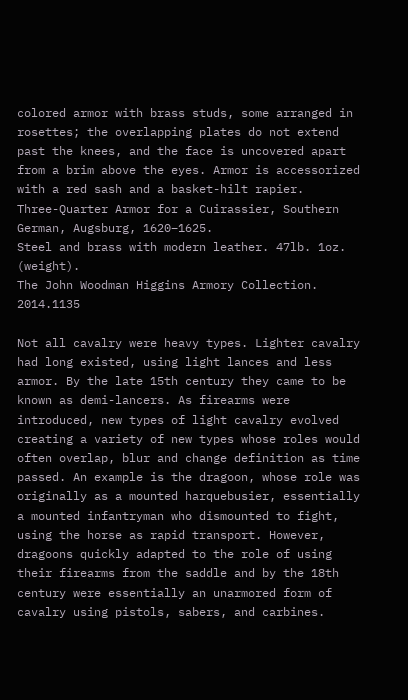colored armor with brass studs, some arranged in rosettes; the overlapping plates do not extend past the knees, and the face is uncovered apart from a brim above the eyes. Armor is accessorized with a red sash and a basket-hilt rapier.
Three-Quarter Armor for a Cuirassier, Southern German, Augsburg, 1620–1625.
Steel and brass with modern leather. 47lb. 1oz. (weight).
The John Woodman Higgins Armory Collection. 2014.1135

Not all cavalry were heavy types. Lighter cavalry had long existed, using light lances and less armor. By the late 15th century they came to be known as demi-lancers. As firearms were introduced, new types of light cavalry evolved creating a variety of new types whose roles would often overlap, blur and change definition as time passed. An example is the dragoon, whose role was originally as a mounted harquebusier, essentially a mounted infantryman who dismounted to fight, using the horse as rapid transport. However, dragoons quickly adapted to the role of using their firearms from the saddle and by the 18th century were essentially an unarmored form of cavalry using pistols, sabers, and carbines.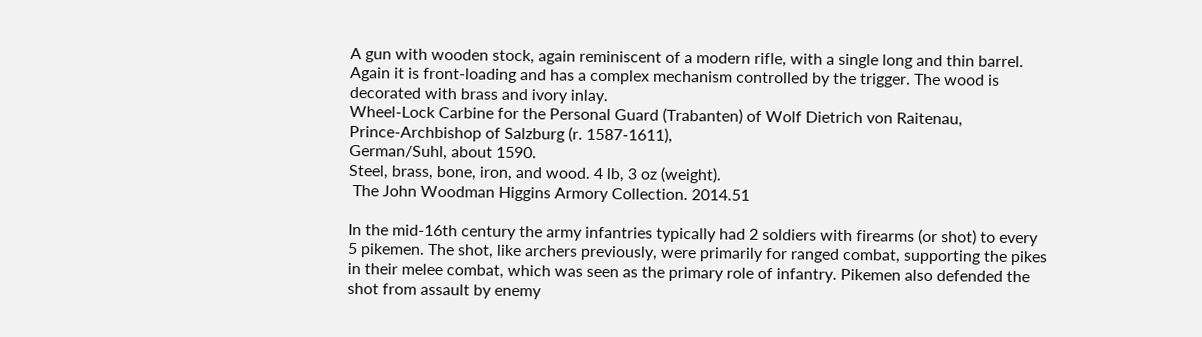A gun with wooden stock, again reminiscent of a modern rifle, with a single long and thin barrel. Again it is front-loading and has a complex mechanism controlled by the trigger. The wood is decorated with brass and ivory inlay.
Wheel-Lock Carbine for the Personal Guard (Trabanten) of Wolf Dietrich von Raitenau,
Prince-Archbishop of Salzburg (r. 1587-1611),
German/Suhl, about 1590.
Steel, brass, bone, iron, and wood. 4 lb, 3 oz (weight).
 The John Woodman Higgins Armory Collection. 2014.51

In the mid-16th century the army infantries typically had 2 soldiers with firearms (or shot) to every 5 pikemen. The shot, like archers previously, were primarily for ranged combat, supporting the pikes in their melee combat, which was seen as the primary role of infantry. Pikemen also defended the shot from assault by enemy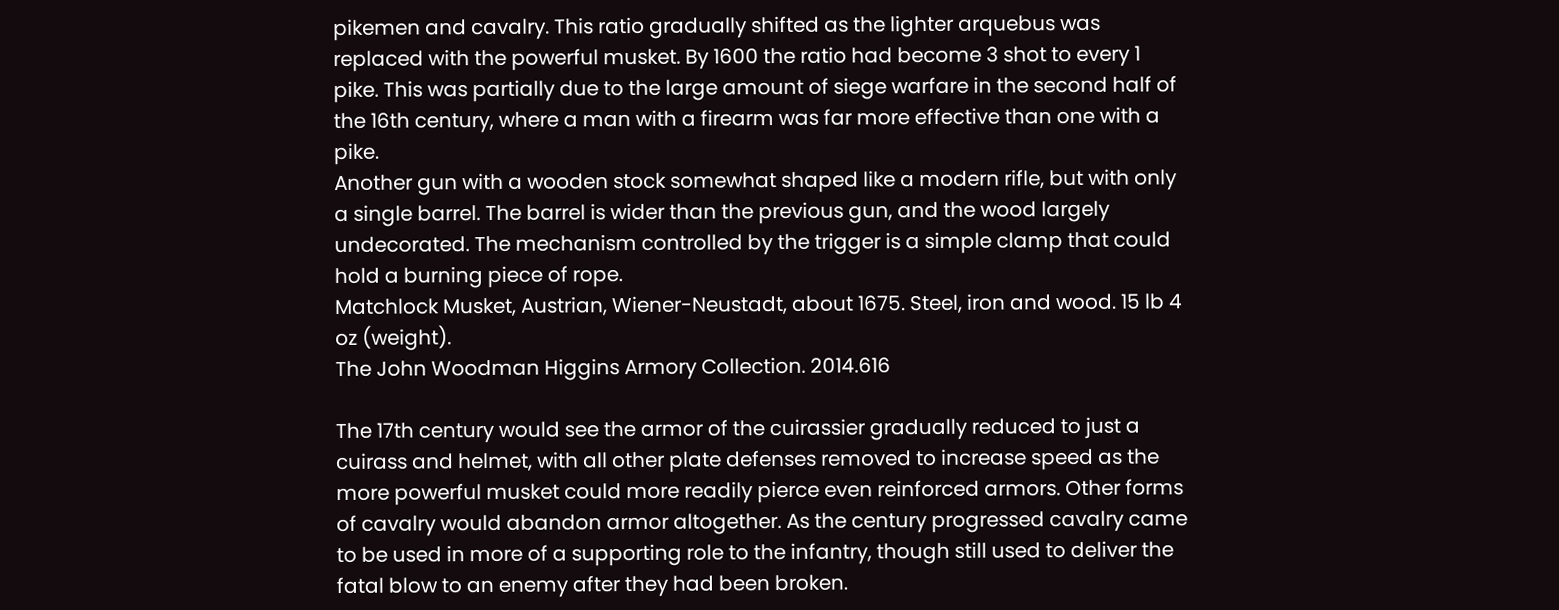pikemen and cavalry. This ratio gradually shifted as the lighter arquebus was replaced with the powerful musket. By 1600 the ratio had become 3 shot to every 1 pike. This was partially due to the large amount of siege warfare in the second half of the 16th century, where a man with a firearm was far more effective than one with a pike.
Another gun with a wooden stock somewhat shaped like a modern rifle, but with only a single barrel. The barrel is wider than the previous gun, and the wood largely undecorated. The mechanism controlled by the trigger is a simple clamp that could hold a burning piece of rope.
Matchlock Musket, Austrian, Wiener-Neustadt, about 1675. Steel, iron and wood. 15 lb 4 oz (weight).
The John Woodman Higgins Armory Collection. 2014.616

The 17th century would see the armor of the cuirassier gradually reduced to just a cuirass and helmet, with all other plate defenses removed to increase speed as the more powerful musket could more readily pierce even reinforced armors. Other forms of cavalry would abandon armor altogether. As the century progressed cavalry came to be used in more of a supporting role to the infantry, though still used to deliver the fatal blow to an enemy after they had been broken.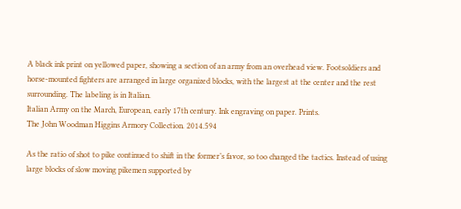A black ink print on yellowed paper, showing a section of an army from an overhead view. Footsoldiers and horse-mounted fighters are arranged in large organized blocks, with the largest at the center and the rest surrounding. The labeling is in Italian.
Italian Army on the March, European, early 17th century. Ink engraving on paper. Prints.
The John Woodman Higgins Armory Collection. 2014.594

As the ratio of shot to pike continued to shift in the former’s favor, so too changed the tactics. Instead of using large blocks of slow moving pikemen supported by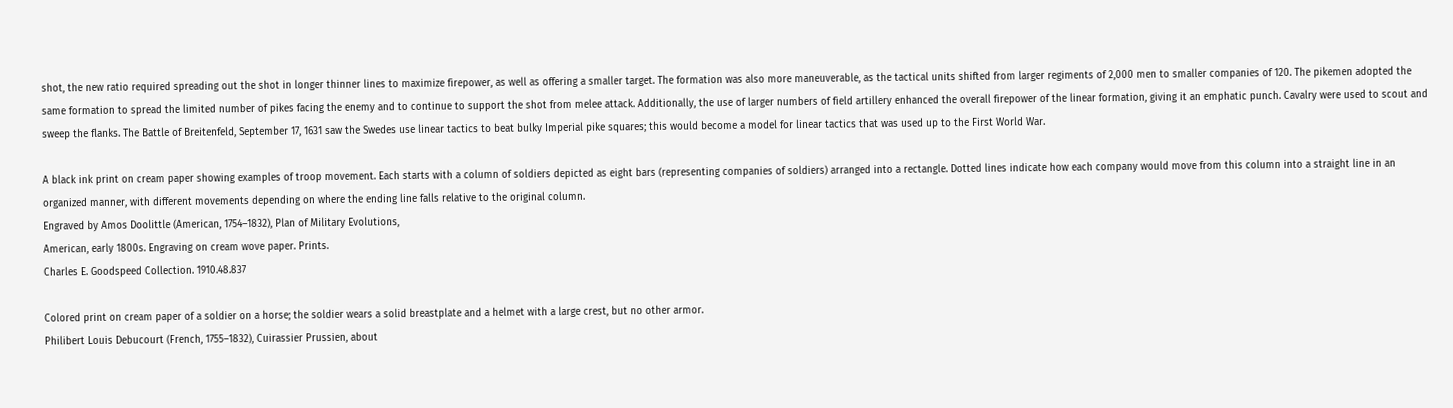shot, the new ratio required spreading out the shot in longer thinner lines to maximize firepower, as well as offering a smaller target. The formation was also more maneuverable, as the tactical units shifted from larger regiments of 2,000 men to smaller companies of 120. The pikemen adopted the same formation to spread the limited number of pikes facing the enemy and to continue to support the shot from melee attack. Additionally, the use of larger numbers of field artillery enhanced the overall firepower of the linear formation, giving it an emphatic punch. Cavalry were used to scout and sweep the flanks. The Battle of Breitenfeld, September 17, 1631 saw the Swedes use linear tactics to beat bulky Imperial pike squares; this would become a model for linear tactics that was used up to the First World War.

A black ink print on cream paper showing examples of troop movement. Each starts with a column of soldiers depicted as eight bars (representing companies of soldiers) arranged into a rectangle. Dotted lines indicate how each company would move from this column into a straight line in an organized manner, with different movements depending on where the ending line falls relative to the original column.
Engraved by Amos Doolittle (American, 1754–1832), Plan of Military Evolutions,
American, early 1800s. Engraving on cream wove paper. Prints.
Charles E. Goodspeed Collection. 1910.48.837

Colored print on cream paper of a soldier on a horse; the soldier wears a solid breastplate and a helmet with a large crest, but no other armor.
Philibert Louis Debucourt (French, 1755–1832), Cuirassier Prussien, about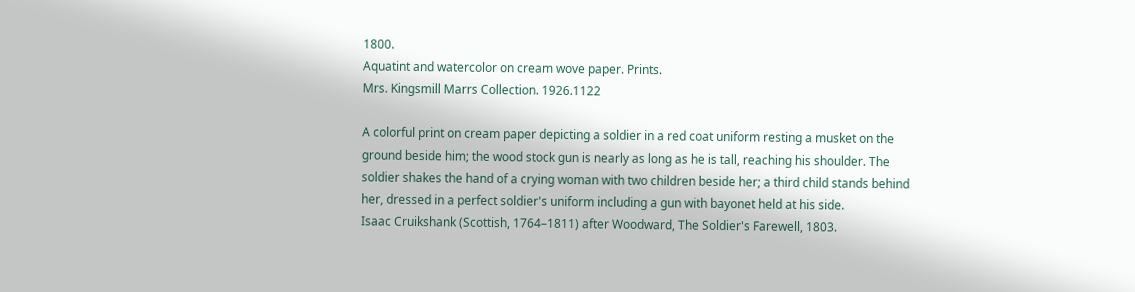1800.
Aquatint and watercolor on cream wove paper. Prints.
Mrs. Kingsmill Marrs Collection. 1926.1122

A colorful print on cream paper depicting a soldier in a red coat uniform resting a musket on the ground beside him; the wood stock gun is nearly as long as he is tall, reaching his shoulder. The soldier shakes the hand of a crying woman with two children beside her; a third child stands behind her, dressed in a perfect soldier's uniform including a gun with bayonet held at his side.
Isaac Cruikshank (Scottish, 1764–1811) after Woodward, The Soldier's Farewell, 1803.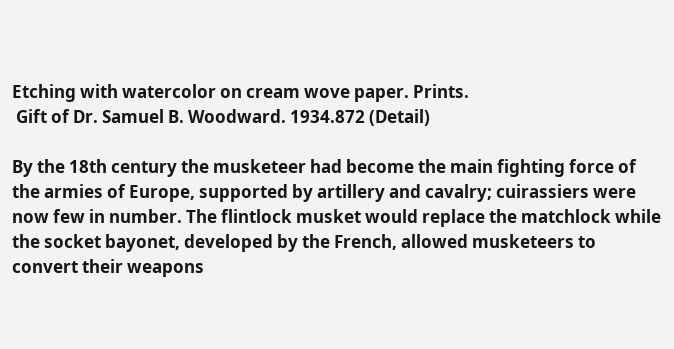Etching with watercolor on cream wove paper. Prints.
 Gift of Dr. Samuel B. Woodward. 1934.872 (Detail)

By the 18th century the musketeer had become the main fighting force of the armies of Europe, supported by artillery and cavalry; cuirassiers were now few in number. The flintlock musket would replace the matchlock while the socket bayonet, developed by the French, allowed musketeers to convert their weapons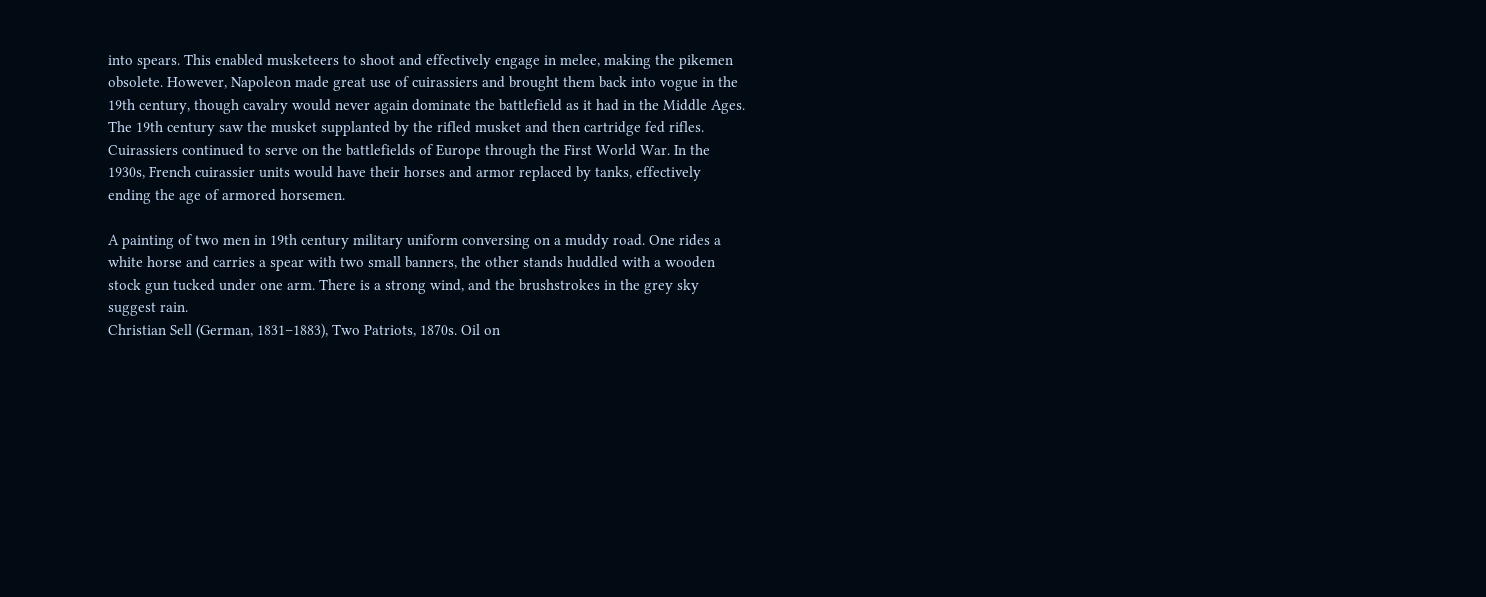into spears. This enabled musketeers to shoot and effectively engage in melee, making the pikemen obsolete. However, Napoleon made great use of cuirassiers and brought them back into vogue in the 19th century, though cavalry would never again dominate the battlefield as it had in the Middle Ages. The 19th century saw the musket supplanted by the rifled musket and then cartridge fed rifles. Cuirassiers continued to serve on the battlefields of Europe through the First World War. In the 1930s, French cuirassier units would have their horses and armor replaced by tanks, effectively ending the age of armored horsemen.

A painting of two men in 19th century military uniform conversing on a muddy road. One rides a white horse and carries a spear with two small banners, the other stands huddled with a wooden stock gun tucked under one arm. There is a strong wind, and the brushstrokes in the grey sky suggest rain.
Christian Sell (German, 1831–1883), Two Patriots, 1870s. Oil on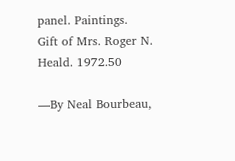panel. Paintings.
Gift of Mrs. Roger N. Heald. 1972.50

—By Neal Bourbeau,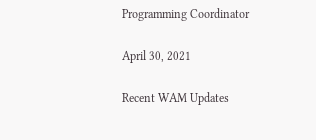Programming Coordinator

April 30, 2021

Recent WAM Updates